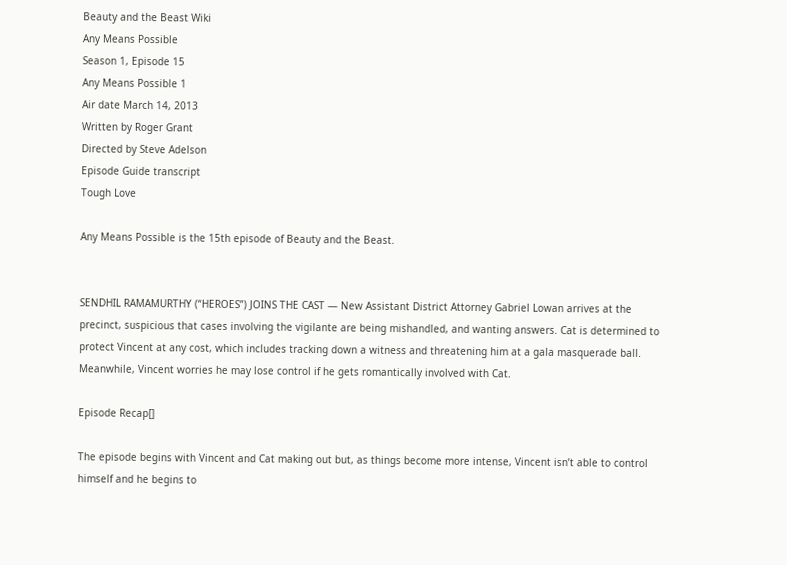Beauty and the Beast Wiki
Any Means Possible
Season 1, Episode 15
Any Means Possible 1
Air date March 14, 2013
Written by Roger Grant
Directed by Steve Adelson
Episode Guide transcript
Tough Love

Any Means Possible is the 15th episode of Beauty and the Beast.


SENDHIL RAMAMURTHY (“HEROES”) JOINS THE CAST — New Assistant District Attorney Gabriel Lowan arrives at the precinct, suspicious that cases involving the vigilante are being mishandled, and wanting answers. Cat is determined to protect Vincent at any cost, which includes tracking down a witness and threatening him at a gala masquerade ball. Meanwhile, Vincent worries he may lose control if he gets romantically involved with Cat.

Episode Recap[]

The episode begins with Vincent and Cat making out but, as things become more intense, Vincent isn’t able to control himself and he begins to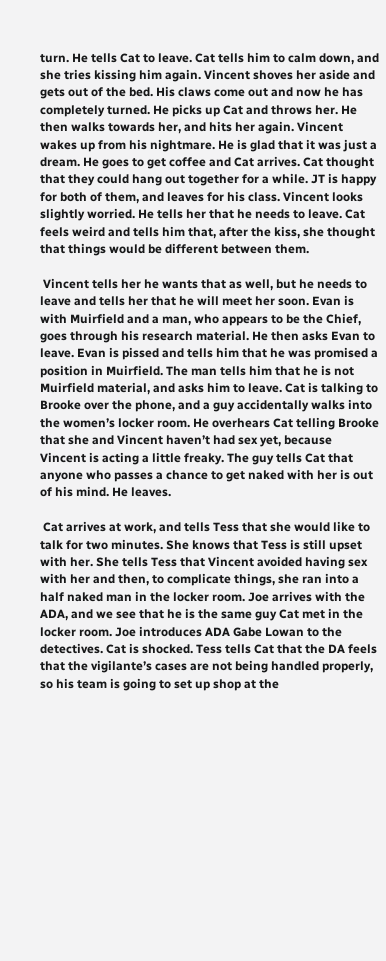turn. He tells Cat to leave. Cat tells him to calm down, and she tries kissing him again. Vincent shoves her aside and gets out of the bed. His claws come out and now he has completely turned. He picks up Cat and throws her. He then walks towards her, and hits her again. Vincent wakes up from his nightmare. He is glad that it was just a dream. He goes to get coffee and Cat arrives. Cat thought that they could hang out together for a while. JT is happy for both of them, and leaves for his class. Vincent looks slightly worried. He tells her that he needs to leave. Cat feels weird and tells him that, after the kiss, she thought that things would be different between them.

 Vincent tells her he wants that as well, but he needs to leave and tells her that he will meet her soon. Evan is with Muirfield and a man, who appears to be the Chief, goes through his research material. He then asks Evan to leave. Evan is pissed and tells him that he was promised a position in Muirfield. The man tells him that he is not Muirfield material, and asks him to leave. Cat is talking to Brooke over the phone, and a guy accidentally walks into the women’s locker room. He overhears Cat telling Brooke that she and Vincent haven’t had sex yet, because Vincent is acting a little freaky. The guy tells Cat that anyone who passes a chance to get naked with her is out of his mind. He leaves.

 Cat arrives at work, and tells Tess that she would like to talk for two minutes. She knows that Tess is still upset with her. She tells Tess that Vincent avoided having sex with her and then, to complicate things, she ran into a half naked man in the locker room. Joe arrives with the ADA, and we see that he is the same guy Cat met in the locker room. Joe introduces ADA Gabe Lowan to the detectives. Cat is shocked. Tess tells Cat that the DA feels that the vigilante’s cases are not being handled properly, so his team is going to set up shop at the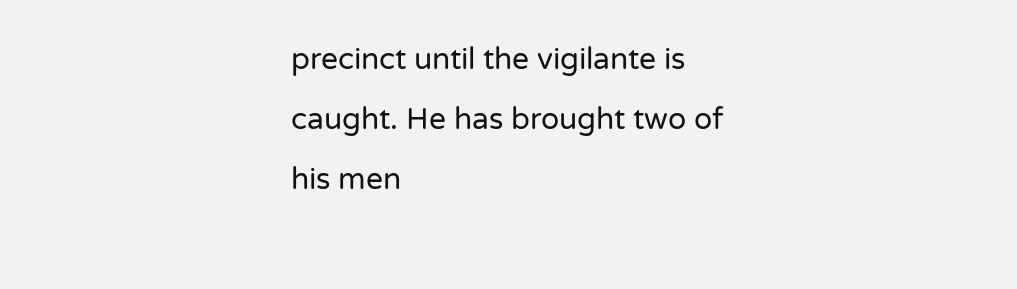precinct until the vigilante is caught. He has brought two of his men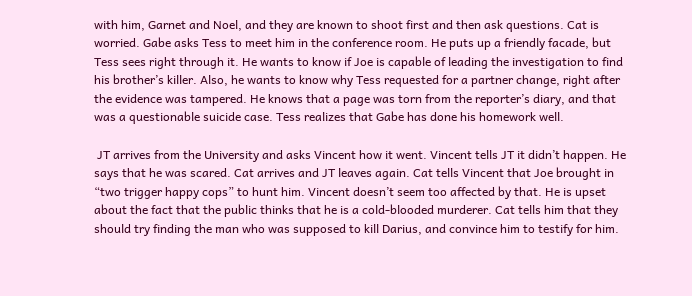with him, Garnet and Noel, and they are known to shoot first and then ask questions. Cat is worried. Gabe asks Tess to meet him in the conference room. He puts up a friendly facade, but Tess sees right through it. He wants to know if Joe is capable of leading the investigation to find his brother’s killer. Also, he wants to know why Tess requested for a partner change, right after the evidence was tampered. He knows that a page was torn from the reporter’s diary, and that was a questionable suicide case. Tess realizes that Gabe has done his homework well.

 JT arrives from the University and asks Vincent how it went. Vincent tells JT it didn’t happen. He says that he was scared. Cat arrives and JT leaves again. Cat tells Vincent that Joe brought in “two trigger happy cops” to hunt him. Vincent doesn’t seem too affected by that. He is upset about the fact that the public thinks that he is a cold-blooded murderer. Cat tells him that they should try finding the man who was supposed to kill Darius, and convince him to testify for him.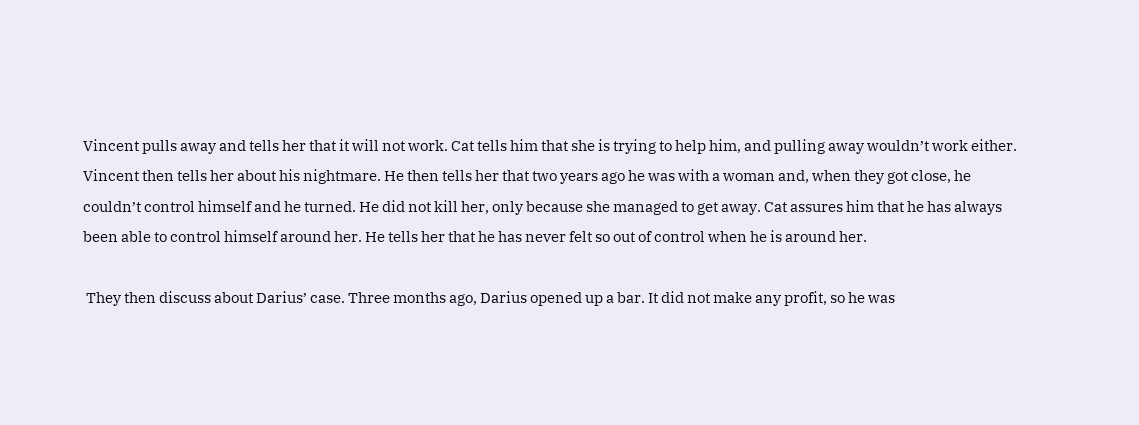Vincent pulls away and tells her that it will not work. Cat tells him that she is trying to help him, and pulling away wouldn’t work either. Vincent then tells her about his nightmare. He then tells her that two years ago he was with a woman and, when they got close, he couldn’t control himself and he turned. He did not kill her, only because she managed to get away. Cat assures him that he has always been able to control himself around her. He tells her that he has never felt so out of control when he is around her.

 They then discuss about Darius’ case. Three months ago, Darius opened up a bar. It did not make any profit, so he was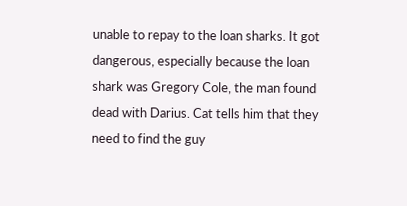unable to repay to the loan sharks. It got dangerous, especially because the loan shark was Gregory Cole, the man found dead with Darius. Cat tells him that they need to find the guy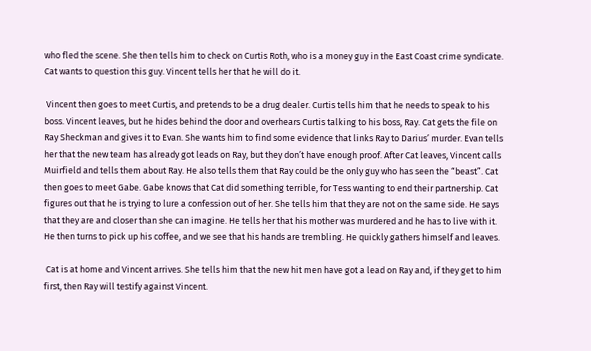who fled the scene. She then tells him to check on Curtis Roth, who is a money guy in the East Coast crime syndicate. Cat wants to question this guy. Vincent tells her that he will do it.

 Vincent then goes to meet Curtis, and pretends to be a drug dealer. Curtis tells him that he needs to speak to his boss. Vincent leaves, but he hides behind the door and overhears Curtis talking to his boss, Ray. Cat gets the file on Ray Sheckman and gives it to Evan. She wants him to find some evidence that links Ray to Darius’ murder. Evan tells her that the new team has already got leads on Ray, but they don’t have enough proof. After Cat leaves, Vincent calls Muirfield and tells them about Ray. He also tells them that Ray could be the only guy who has seen the “beast”. Cat then goes to meet Gabe. Gabe knows that Cat did something terrible, for Tess wanting to end their partnership. Cat figures out that he is trying to lure a confession out of her. She tells him that they are not on the same side. He says that they are and closer than she can imagine. He tells her that his mother was murdered and he has to live with it. He then turns to pick up his coffee, and we see that his hands are trembling. He quickly gathers himself and leaves.

 Cat is at home and Vincent arrives. She tells him that the new hit men have got a lead on Ray and, if they get to him first, then Ray will testify against Vincent.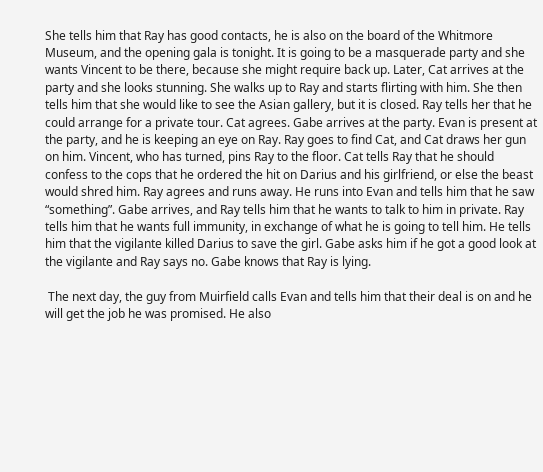She tells him that Ray has good contacts, he is also on the board of the Whitmore Museum, and the opening gala is tonight. It is going to be a masquerade party and she wants Vincent to be there, because she might require back up. Later, Cat arrives at the party and she looks stunning. She walks up to Ray and starts flirting with him. She then tells him that she would like to see the Asian gallery, but it is closed. Ray tells her that he could arrange for a private tour. Cat agrees. Gabe arrives at the party. Evan is present at the party, and he is keeping an eye on Ray. Ray goes to find Cat, and Cat draws her gun on him. Vincent, who has turned, pins Ray to the floor. Cat tells Ray that he should confess to the cops that he ordered the hit on Darius and his girlfriend, or else the beast would shred him. Ray agrees and runs away. He runs into Evan and tells him that he saw “something”. Gabe arrives, and Ray tells him that he wants to talk to him in private. Ray tells him that he wants full immunity, in exchange of what he is going to tell him. He tells him that the vigilante killed Darius to save the girl. Gabe asks him if he got a good look at the vigilante and Ray says no. Gabe knows that Ray is lying.

 The next day, the guy from Muirfield calls Evan and tells him that their deal is on and he will get the job he was promised. He also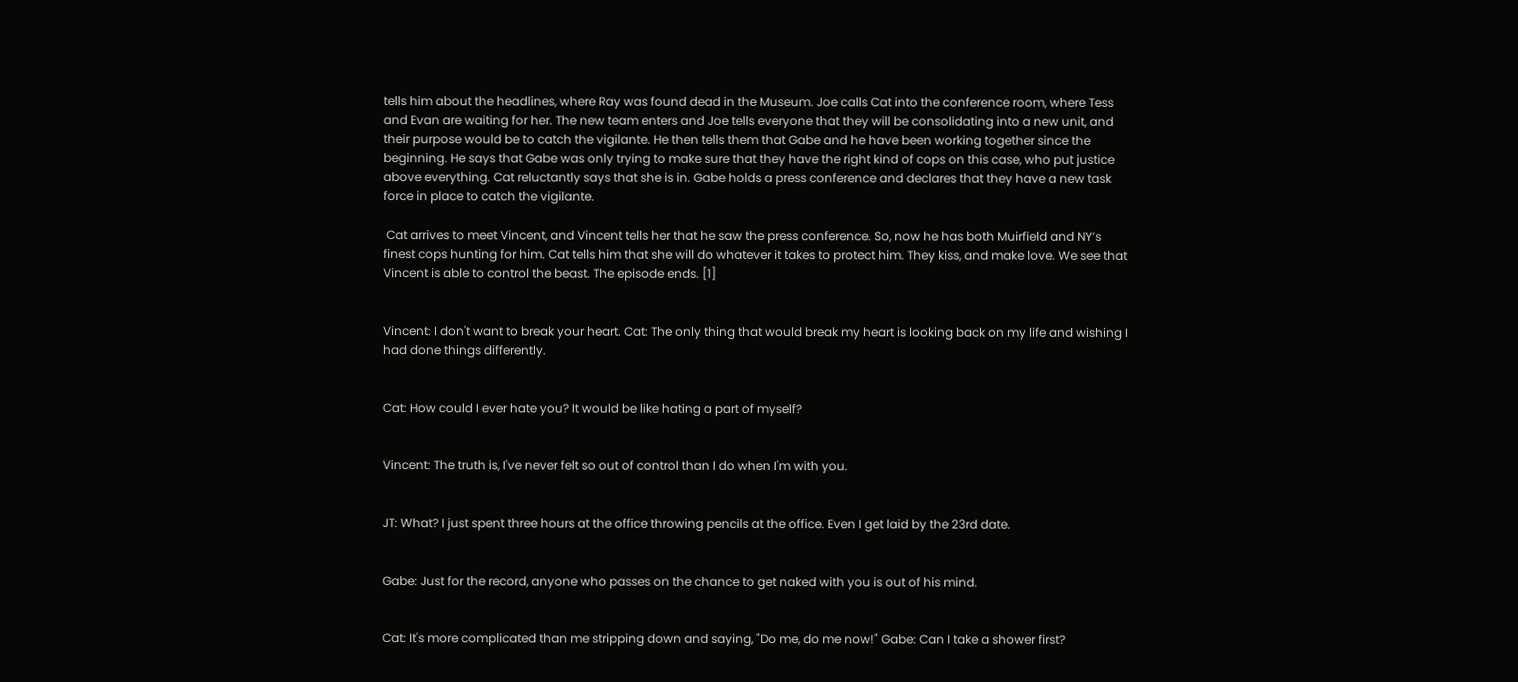tells him about the headlines, where Ray was found dead in the Museum. Joe calls Cat into the conference room, where Tess and Evan are waiting for her. The new team enters and Joe tells everyone that they will be consolidating into a new unit, and their purpose would be to catch the vigilante. He then tells them that Gabe and he have been working together since the beginning. He says that Gabe was only trying to make sure that they have the right kind of cops on this case, who put justice above everything. Cat reluctantly says that she is in. Gabe holds a press conference and declares that they have a new task force in place to catch the vigilante.

 Cat arrives to meet Vincent, and Vincent tells her that he saw the press conference. So, now he has both Muirfield and NY’s finest cops hunting for him. Cat tells him that she will do whatever it takes to protect him. They kiss, and make love. We see that Vincent is able to control the beast. The episode ends. [1]


Vincent: I don't want to break your heart. Cat: The only thing that would break my heart is looking back on my life and wishing I had done things differently.


Cat: How could I ever hate you? It would be like hating a part of myself?


Vincent: The truth is, I've never felt so out of control than I do when I'm with you.


JT: What? I just spent three hours at the office throwing pencils at the office. Even I get laid by the 23rd date.


Gabe: Just for the record, anyone who passes on the chance to get naked with you is out of his mind.


Cat: It's more complicated than me stripping down and saying, "Do me, do me now!" Gabe: Can I take a shower first?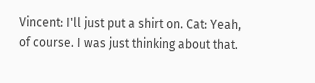Vincent: I'll just put a shirt on. Cat: Yeah, of course. I was just thinking about that.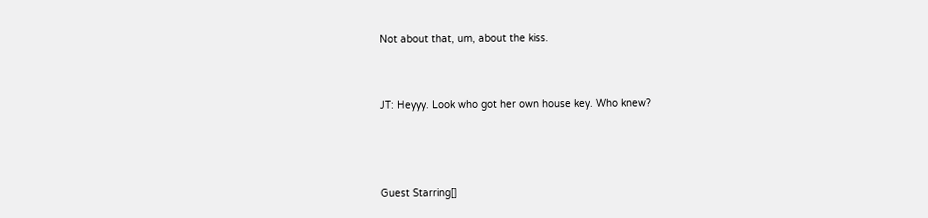Not about that, um, about the kiss.


JT: Heyyy. Look who got her own house key. Who knew?



Guest Starring[]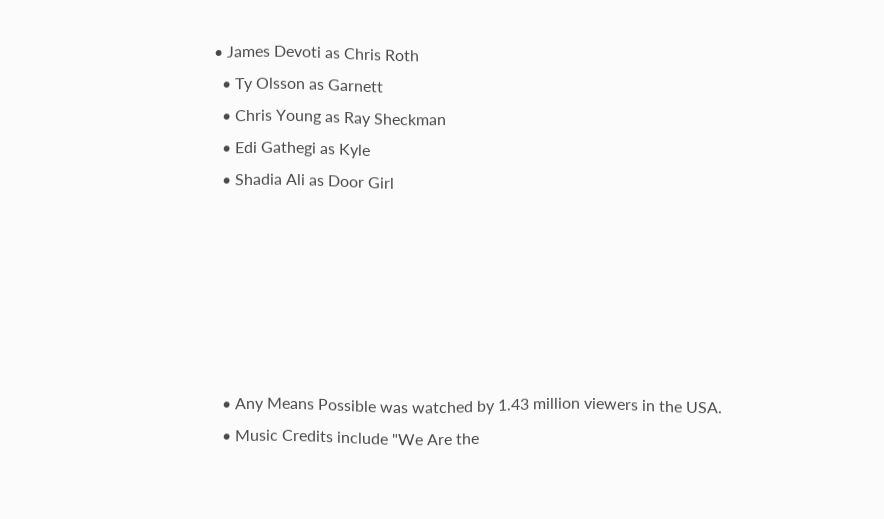• James Devoti as Chris Roth
  • Ty Olsson as Garnett
  • Chris Young as Ray Sheckman
  • Edi Gathegi as Kyle
  • Shadia Ali as Door Girl






  • Any Means Possible was watched by 1.43 million viewers in the USA.
  • Music Credits include "We Are the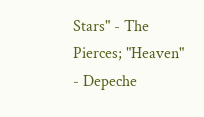Stars" - The Pierces; "Heaven" - Depeche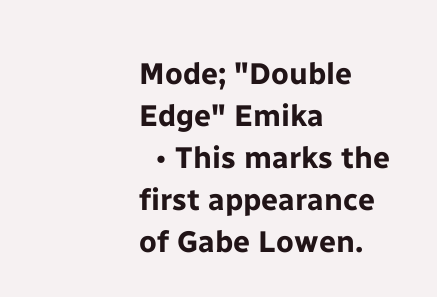Mode; "Double Edge" Emika
  • This marks the first appearance of Gabe Lowen.